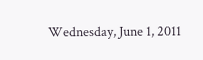Wednesday, June 1, 2011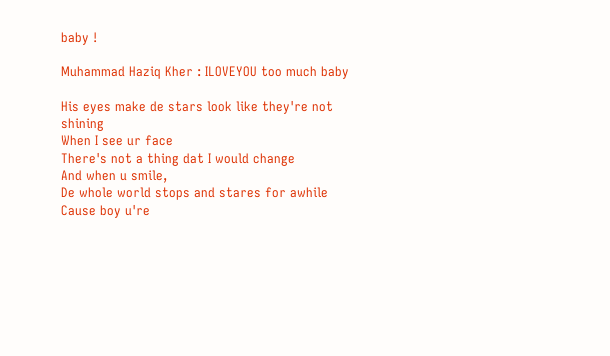baby !

Muhammad Haziq Kher : ILOVEYOU too much baby

His eyes make de stars look like they're not shining
When I see ur face
There's not a thing dat I would change
And when u smile,
De whole world stops and stares for awhile
Cause boy u're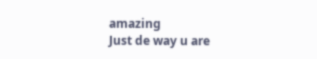amazing
Just de way u are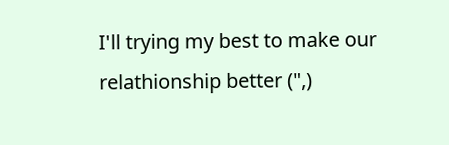I'll trying my best to make our relathionship better (",)